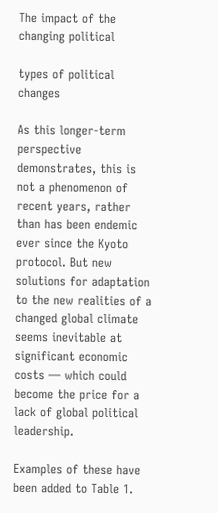The impact of the changing political

types of political changes

As this longer-term perspective demonstrates, this is not a phenomenon of recent years, rather than has been endemic ever since the Kyoto protocol. But new solutions for adaptation to the new realities of a changed global climate seems inevitable at significant economic costs — which could become the price for a lack of global political leadership.

Examples of these have been added to Table 1.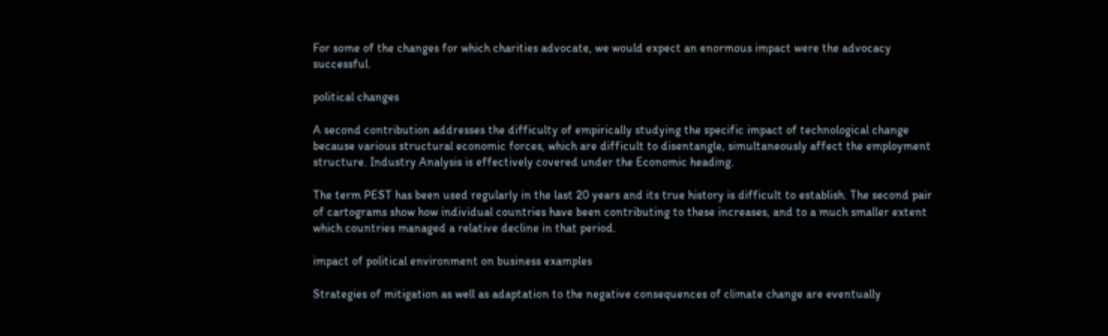For some of the changes for which charities advocate, we would expect an enormous impact were the advocacy successful.

political changes

A second contribution addresses the difficulty of empirically studying the specific impact of technological change because various structural economic forces, which are difficult to disentangle, simultaneously affect the employment structure. Industry Analysis is effectively covered under the Economic heading.

The term PEST has been used regularly in the last 20 years and its true history is difficult to establish. The second pair of cartograms show how individual countries have been contributing to these increases, and to a much smaller extent which countries managed a relative decline in that period.

impact of political environment on business examples

Strategies of mitigation as well as adaptation to the negative consequences of climate change are eventually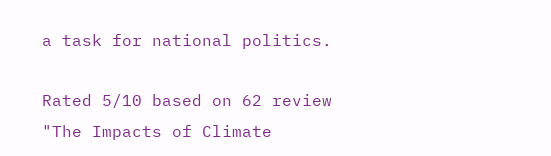a task for national politics.

Rated 5/10 based on 62 review
"The Impacts of Climate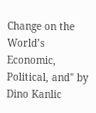Change on the World’s Economic, Political, and" by Dino Kanlic